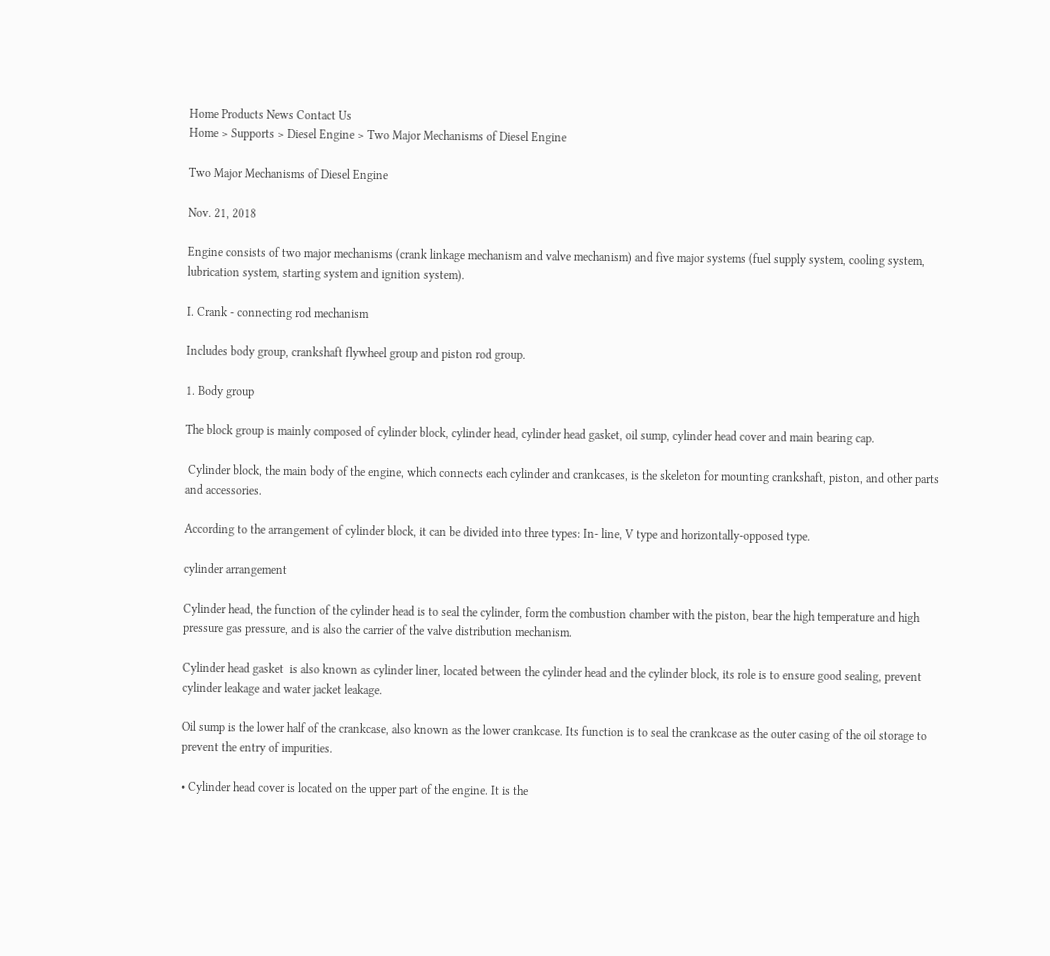Home Products News Contact Us
Home > Supports > Diesel Engine > Two Major Mechanisms of Diesel Engine

Two Major Mechanisms of Diesel Engine

Nov. 21, 2018

Engine consists of two major mechanisms (crank linkage mechanism and valve mechanism) and five major systems (fuel supply system, cooling system, lubrication system, starting system and ignition system).

I. Crank - connecting rod mechanism

Includes body group, crankshaft flywheel group and piston rod group.

1. Body group

The block group is mainly composed of cylinder block, cylinder head, cylinder head gasket, oil sump, cylinder head cover and main bearing cap.

 Cylinder block, the main body of the engine, which connects each cylinder and crankcases, is the skeleton for mounting crankshaft, piston, and other parts and accessories.

According to the arrangement of cylinder block, it can be divided into three types: In- line, V type and horizontally-opposed type.

cylinder arrangement

Cylinder head, the function of the cylinder head is to seal the cylinder, form the combustion chamber with the piston, bear the high temperature and high pressure gas pressure, and is also the carrier of the valve distribution mechanism.

Cylinder head gasket  is also known as cylinder liner, located between the cylinder head and the cylinder block, its role is to ensure good sealing, prevent cylinder leakage and water jacket leakage.

Oil sump is the lower half of the crankcase, also known as the lower crankcase. Its function is to seal the crankcase as the outer casing of the oil storage to prevent the entry of impurities.

• Cylinder head cover is located on the upper part of the engine. It is the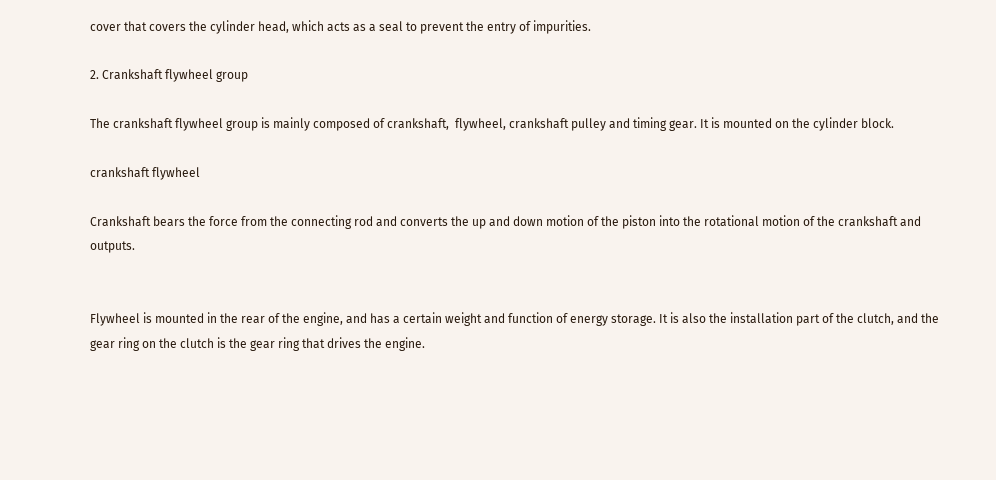cover that covers the cylinder head, which acts as a seal to prevent the entry of impurities.

2. Crankshaft flywheel group

The crankshaft flywheel group is mainly composed of crankshaft,  flywheel, crankshaft pulley and timing gear. It is mounted on the cylinder block.

crankshaft flywheel

Crankshaft bears the force from the connecting rod and converts the up and down motion of the piston into the rotational motion of the crankshaft and outputs.


Flywheel is mounted in the rear of the engine, and has a certain weight and function of energy storage. It is also the installation part of the clutch, and the gear ring on the clutch is the gear ring that drives the engine.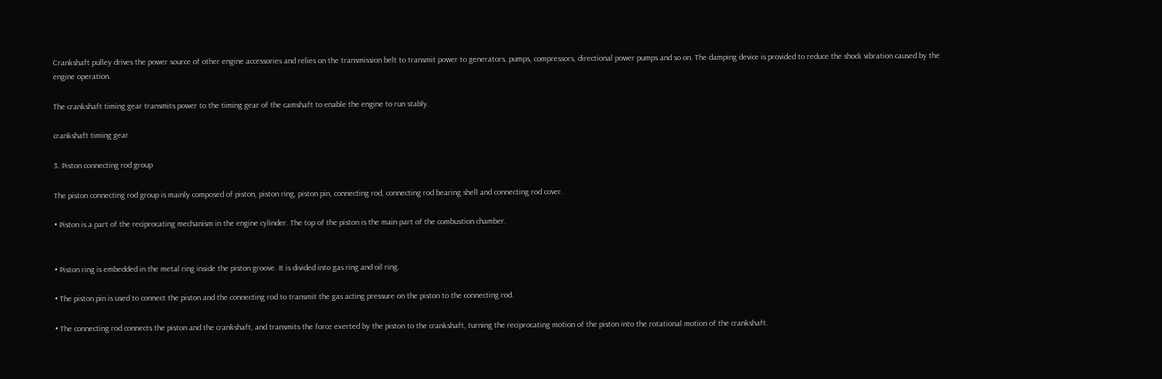Crankshaft pulley drives the power source of other engine accessories and relies on the transmission belt to transmit power to generators, pumps, compressors, directional power pumps and so on. The damping device is provided to reduce the shock vibration caused by the engine operation.

The crankshaft timing gear transmits power to the timing gear of the camshaft to enable the engine to run stably.

crankshaft timing gear

3. Piston connecting rod group

The piston connecting rod group is mainly composed of piston, piston ring, piston pin, connecting rod, connecting rod bearing shell and connecting rod cover.

• Piston is a part of the reciprocating mechanism in the engine cylinder. The top of the piston is the main part of the combustion chamber.


• Piston ring is embedded in the metal ring inside the piston groove. It is divided into gas ring and oil ring.

• The piston pin is used to connect the piston and the connecting rod to transmit the gas acting pressure on the piston to the connecting rod.

• The connecting rod connects the piston and the crankshaft, and transmits the force exerted by the piston to the crankshaft, turning the reciprocating motion of the piston into the rotational motion of the crankshaft.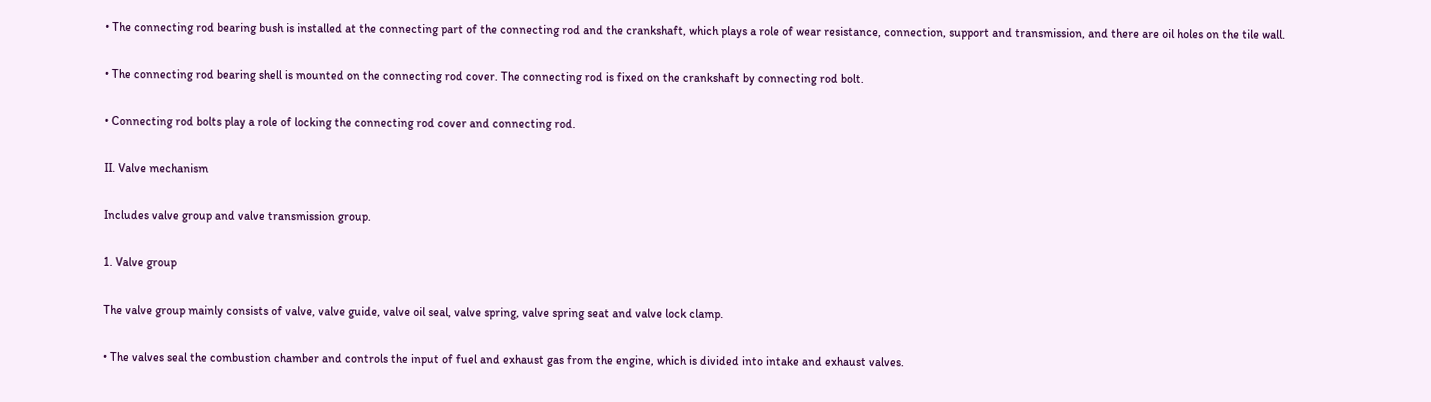• The connecting rod bearing bush is installed at the connecting part of the connecting rod and the crankshaft, which plays a role of wear resistance, connection, support and transmission, and there are oil holes on the tile wall.

• The connecting rod bearing shell is mounted on the connecting rod cover. The connecting rod is fixed on the crankshaft by connecting rod bolt.

• Connecting rod bolts play a role of locking the connecting rod cover and connecting rod.

II. Valve mechanism

Includes valve group and valve transmission group.

1. Valve group

The valve group mainly consists of valve, valve guide, valve oil seal, valve spring, valve spring seat and valve lock clamp.

• The valves seal the combustion chamber and controls the input of fuel and exhaust gas from the engine, which is divided into intake and exhaust valves.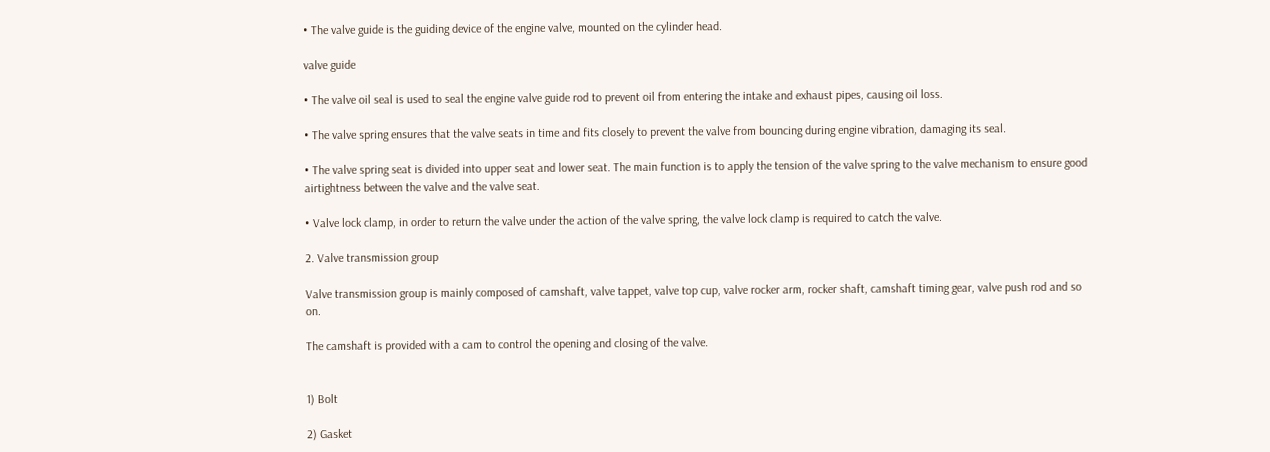• The valve guide is the guiding device of the engine valve, mounted on the cylinder head.

valve guide

• The valve oil seal is used to seal the engine valve guide rod to prevent oil from entering the intake and exhaust pipes, causing oil loss.

• The valve spring ensures that the valve seats in time and fits closely to prevent the valve from bouncing during engine vibration, damaging its seal.

• The valve spring seat is divided into upper seat and lower seat. The main function is to apply the tension of the valve spring to the valve mechanism to ensure good airtightness between the valve and the valve seat.

• Valve lock clamp, in order to return the valve under the action of the valve spring, the valve lock clamp is required to catch the valve.

2. Valve transmission group

Valve transmission group is mainly composed of camshaft, valve tappet, valve top cup, valve rocker arm, rocker shaft, camshaft timing gear, valve push rod and so on.

The camshaft is provided with a cam to control the opening and closing of the valve.


1) Bolt

2) Gasket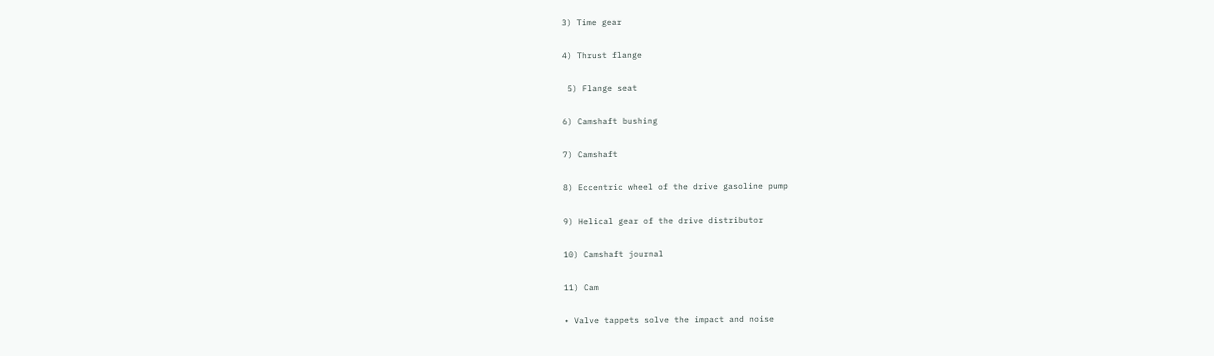3) Time gear

4) Thrust flange

 5) Flange seat

6) Camshaft bushing

7) Camshaft

8) Eccentric wheel of the drive gasoline pump

9) Helical gear of the drive distributor

10) Camshaft journal

11) Cam

• Valve tappets solve the impact and noise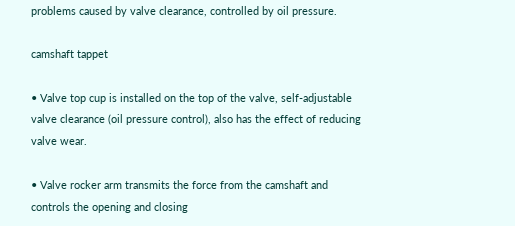problems caused by valve clearance, controlled by oil pressure.

camshaft tappet

• Valve top cup is installed on the top of the valve, self-adjustable valve clearance (oil pressure control), also has the effect of reducing valve wear.

• Valve rocker arm transmits the force from the camshaft and controls the opening and closing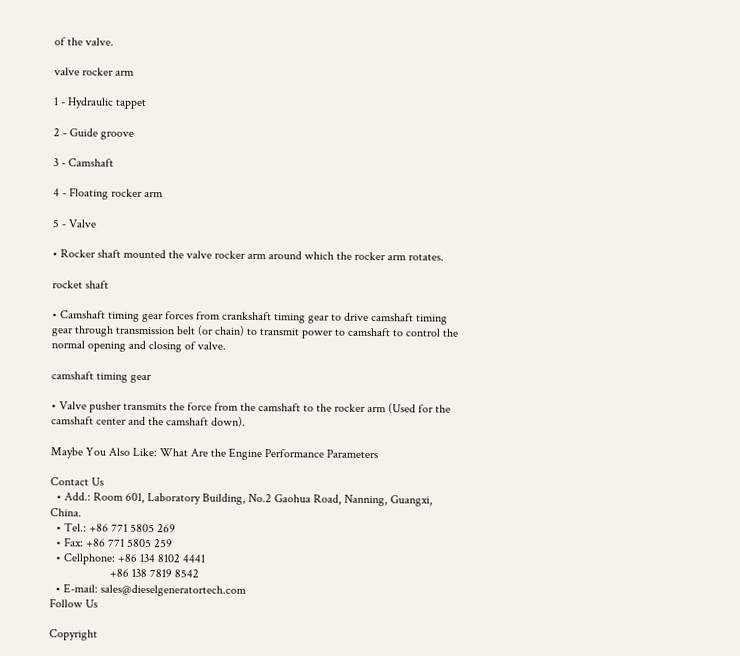of the valve.

valve rocker arm

1 - Hydraulic tappet

2 - Guide groove

3 - Camshaft

4 - Floating rocker arm

5 - Valve

• Rocker shaft mounted the valve rocker arm around which the rocker arm rotates.

rocket shaft

• Camshaft timing gear forces from crankshaft timing gear to drive camshaft timing gear through transmission belt (or chain) to transmit power to camshaft to control the normal opening and closing of valve.

camshaft timing gear

• Valve pusher transmits the force from the camshaft to the rocker arm (Used for the camshaft center and the camshaft down).

Maybe You Also Like: What Are the Engine Performance Parameters

Contact Us
  • Add.: Room 601, Laboratory Building, No.2 Gaohua Road, Nanning, Guangxi, China.
  • Tel.: +86 771 5805 269
  • Fax: +86 771 5805 259
  • Cellphone: +86 134 8102 4441
                    +86 138 7819 8542
  • E-mail: sales@dieselgeneratortech.com
Follow Us

Copyright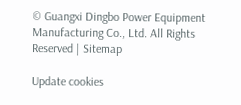© Guangxi Dingbo Power Equipment Manufacturing Co., Ltd. All Rights Reserved | Sitemap

Update cookies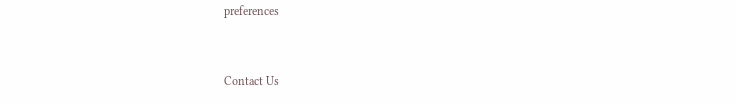preferences


Contact Us